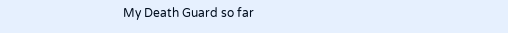My Death Guard so far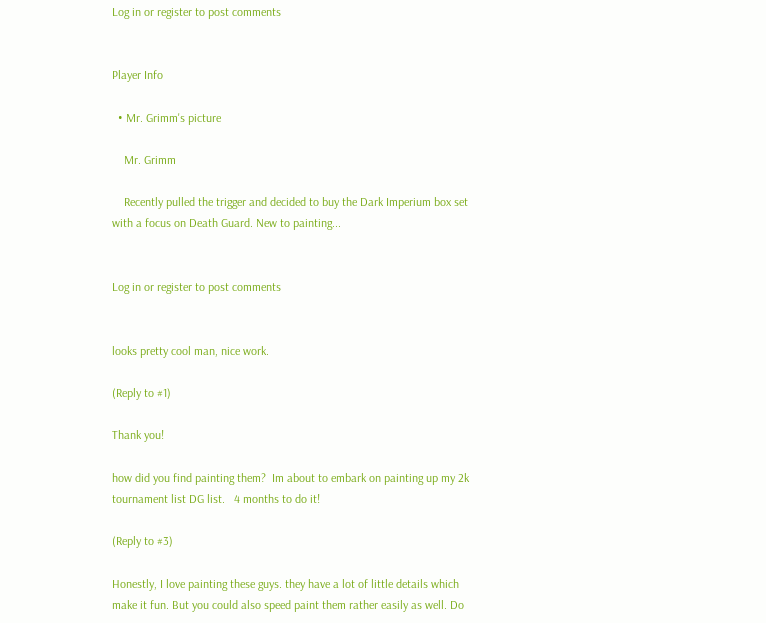Log in or register to post comments


Player Info

  • Mr. Grimm's picture

    Mr. Grimm

    Recently pulled the trigger and decided to buy the Dark Imperium box set with a focus on Death Guard. New to painting...


Log in or register to post comments


looks pretty cool man, nice work.

(Reply to #1)

Thank you!

how did you find painting them?  Im about to embark on painting up my 2k tournament list DG list.   4 months to do it!

(Reply to #3)

Honestly, I love painting these guys. they have a lot of little details which make it fun. But you could also speed paint them rather easily as well. Do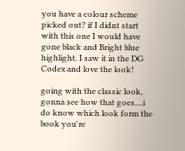you have a colour scheme picked out? if I didnt start with this one I would have gone black and Bright blue highlight. I saw it in the DG Codex and love the look!

going with the classic look, gonna see how that goes....i do know which look form the book you're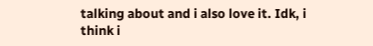talking about and i also love it. Idk, i think i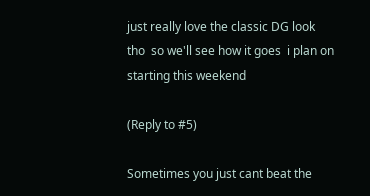just really love the classic DG look tho  so we'll see how it goes  i plan on starting this weekend

(Reply to #5)

Sometimes you just cant beat the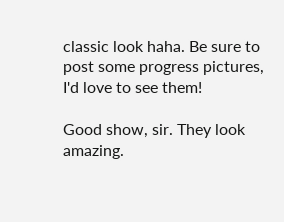classic look haha. Be sure to post some progress pictures, I'd love to see them!

Good show, sir. They look amazing.